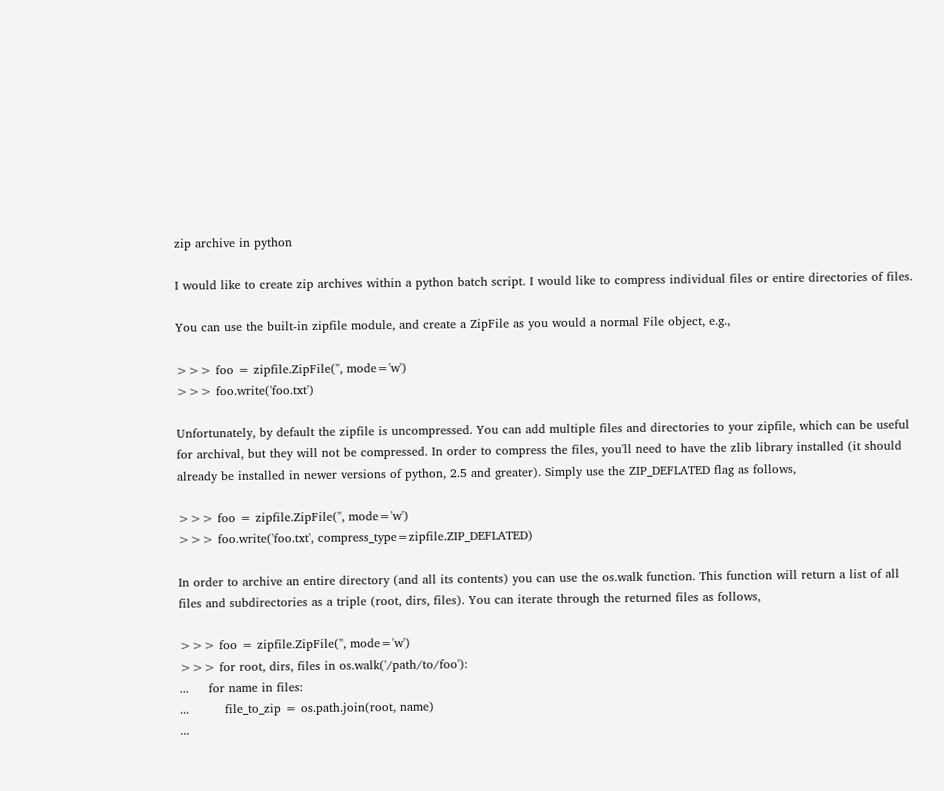zip archive in python

I would like to create zip archives within a python batch script. I would like to compress individual files or entire directories of files.

You can use the built-in zipfile module, and create a ZipFile as you would a normal File object, e.g.,

>>> foo = zipfile.ZipFile('', mode='w')
>>> foo.write('foo.txt')

Unfortunately, by default the zipfile is uncompressed. You can add multiple files and directories to your zipfile, which can be useful for archival, but they will not be compressed. In order to compress the files, you'll need to have the zlib library installed (it should already be installed in newer versions of python, 2.5 and greater). Simply use the ZIP_DEFLATED flag as follows,

>>> foo = zipfile.ZipFile('', mode='w')
>>> foo.write('foo.txt', compress_type=zipfile.ZIP_DEFLATED)

In order to archive an entire directory (and all its contents) you can use the os.walk function. This function will return a list of all files and subdirectories as a triple (root, dirs, files). You can iterate through the returned files as follows,

>>> foo = zipfile.ZipFile('', mode='w')
>>> for root, dirs, files in os.walk('/path/to/foo'):
...     for name in files:
...         file_to_zip = os.path.join(root, name)
...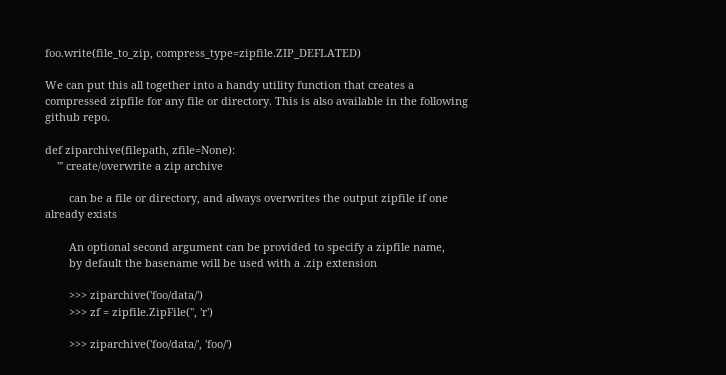foo.write(file_to_zip, compress_type=zipfile.ZIP_DEFLATED)

We can put this all together into a handy utility function that creates a compressed zipfile for any file or directory. This is also available in the following github repo.

def ziparchive(filepath, zfile=None):
    ''' create/overwrite a zip archive

        can be a file or directory, and always overwrites the output zipfile if one already exists

        An optional second argument can be provided to specify a zipfile name,
        by default the basename will be used with a .zip extension

        >>> ziparchive('foo/data/')
        >>> zf = zipfile.ZipFile('', 'r')

        >>> ziparchive('foo/data/', 'foo/')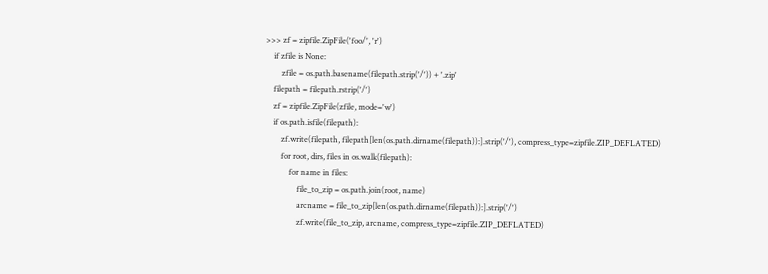>>> zf = zipfile.ZipFile('foo/', 'r')
    if zfile is None:
        zfile = os.path.basename(filepath.strip('/')) + '.zip'
    filepath = filepath.rstrip('/')
    zf = zipfile.ZipFile(zfile, mode='w')
    if os.path.isfile(filepath):
        zf.write(filepath, filepath[len(os.path.dirname(filepath)):].strip('/'), compress_type=zipfile.ZIP_DEFLATED)
        for root, dirs, files in os.walk(filepath):
            for name in files:
                file_to_zip = os.path.join(root, name)
                arcname = file_to_zip[len(os.path.dirname(filepath)):].strip('/')
                zf.write(file_to_zip, arcname, compress_type=zipfile.ZIP_DEFLATED)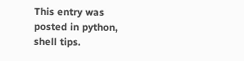This entry was posted in python, shell tips.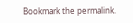Bookmark the permalink.